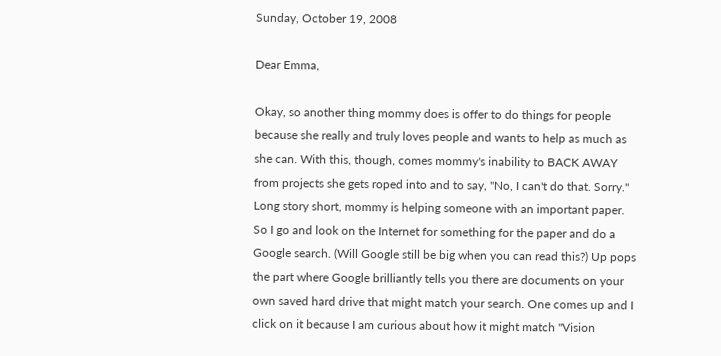Sunday, October 19, 2008

Dear Emma,

Okay, so another thing mommy does is offer to do things for people because she really and truly loves people and wants to help as much as she can. With this, though, comes mommy's inability to BACK AWAY from projects she gets roped into and to say, "No, I can't do that. Sorry." Long story short, mommy is helping someone with an important paper. So I go and look on the Internet for something for the paper and do a Google search. (Will Google still be big when you can read this?) Up pops the part where Google brilliantly tells you there are documents on your own saved hard drive that might match your search. One comes up and I click on it because I am curious about how it might match "Vision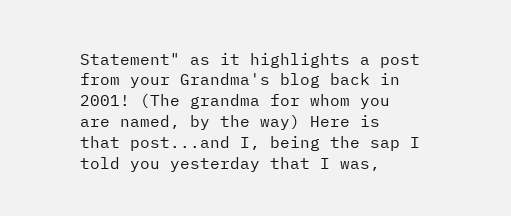Statement" as it highlights a post from your Grandma's blog back in 2001! (The grandma for whom you are named, by the way) Here is that post...and I, being the sap I told you yesterday that I was,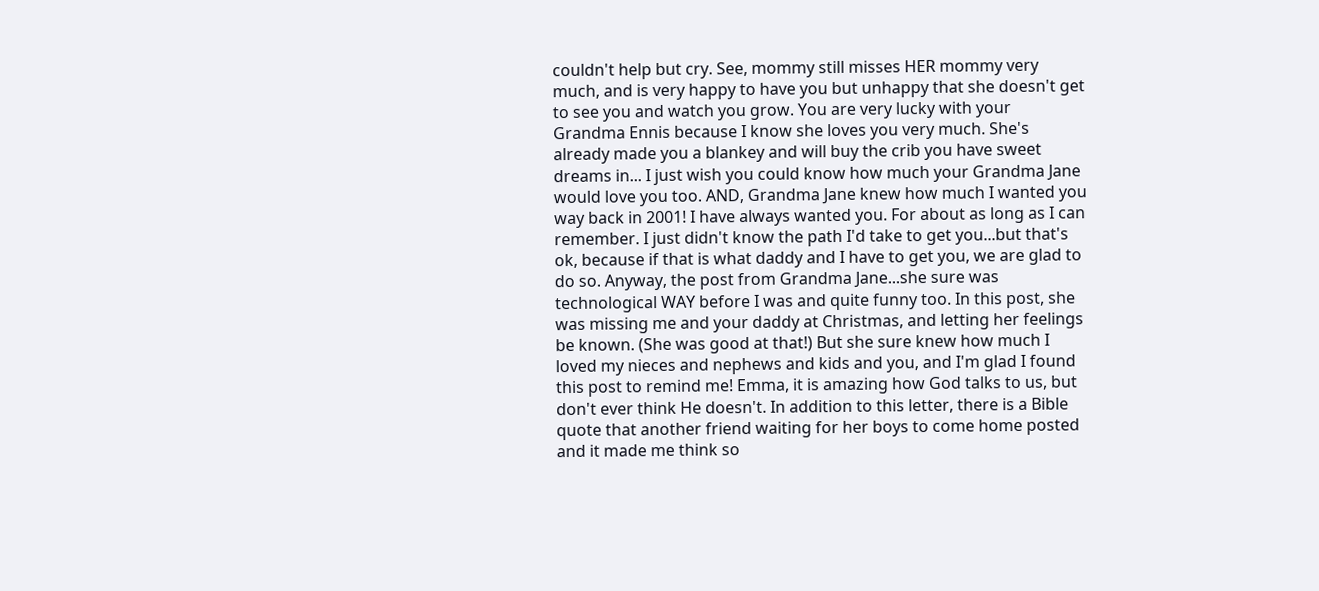couldn't help but cry. See, mommy still misses HER mommy very much, and is very happy to have you but unhappy that she doesn't get to see you and watch you grow. You are very lucky with your Grandma Ennis because I know she loves you very much. She's already made you a blankey and will buy the crib you have sweet dreams in... I just wish you could know how much your Grandma Jane would love you too. AND, Grandma Jane knew how much I wanted you way back in 2001! I have always wanted you. For about as long as I can remember. I just didn't know the path I'd take to get you...but that's ok, because if that is what daddy and I have to get you, we are glad to do so. Anyway, the post from Grandma Jane...she sure was technological WAY before I was and quite funny too. In this post, she was missing me and your daddy at Christmas, and letting her feelings be known. (She was good at that!) But she sure knew how much I loved my nieces and nephews and kids and you, and I'm glad I found this post to remind me! Emma, it is amazing how God talks to us, but don't ever think He doesn't. In addition to this letter, there is a Bible quote that another friend waiting for her boys to come home posted and it made me think so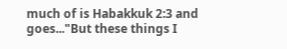much of is Habakkuk 2:3 and goes..."But these things I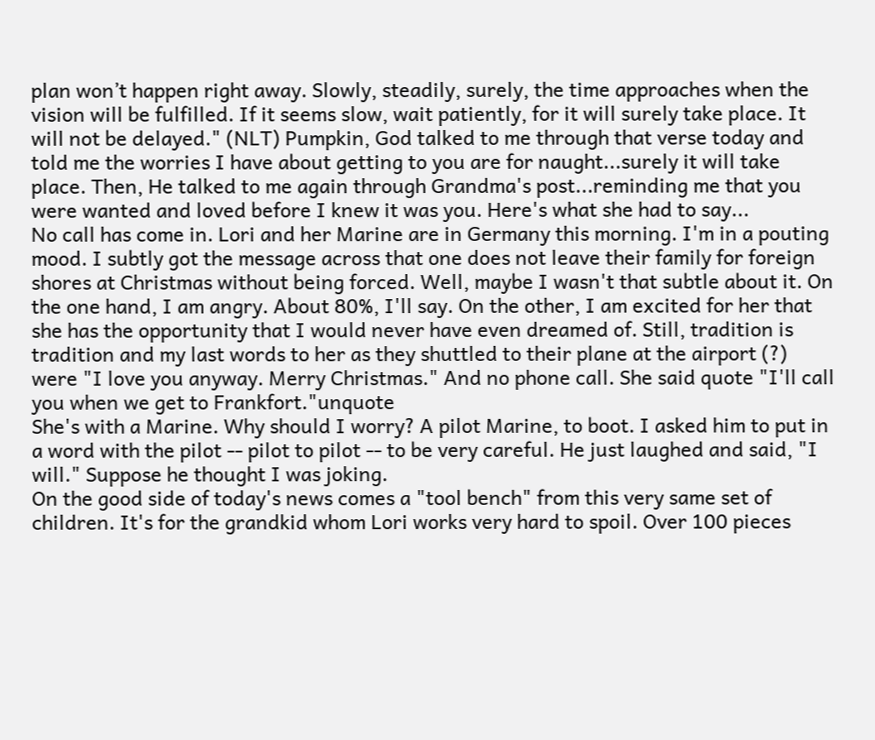plan won’t happen right away. Slowly, steadily, surely, the time approaches when the vision will be fulfilled. If it seems slow, wait patiently, for it will surely take place. It will not be delayed." (NLT) Pumpkin, God talked to me through that verse today and told me the worries I have about getting to you are for naught...surely it will take place. Then, He talked to me again through Grandma's post...reminding me that you were wanted and loved before I knew it was you. Here's what she had to say...
No call has come in. Lori and her Marine are in Germany this morning. I'm in a pouting mood. I subtly got the message across that one does not leave their family for foreign shores at Christmas without being forced. Well, maybe I wasn't that subtle about it. On the one hand, I am angry. About 80%, I'll say. On the other, I am excited for her that she has the opportunity that I would never have even dreamed of. Still, tradition is tradition and my last words to her as they shuttled to their plane at the airport (?) were "I love you anyway. Merry Christmas." And no phone call. She said quote "I'll call you when we get to Frankfort."unquote
She's with a Marine. Why should I worry? A pilot Marine, to boot. I asked him to put in a word with the pilot -- pilot to pilot -- to be very careful. He just laughed and said, "I will." Suppose he thought I was joking.
On the good side of today's news comes a "tool bench" from this very same set of children. It's for the grandkid whom Lori works very hard to spoil. Over 100 pieces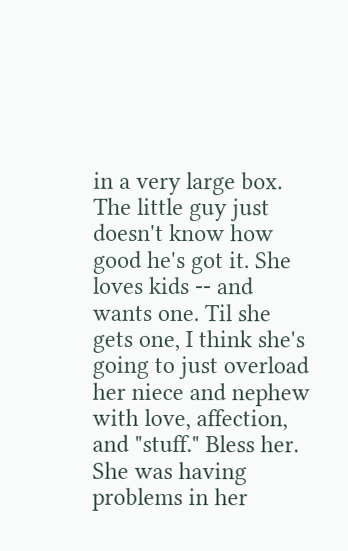in a very large box. The little guy just doesn't know how good he's got it. She loves kids -- and wants one. Til she gets one, I think she's going to just overload her niece and nephew with love, affection, and "stuff." Bless her. She was having problems in her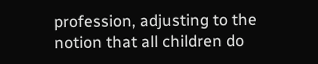profession, adjusting to the notion that all children do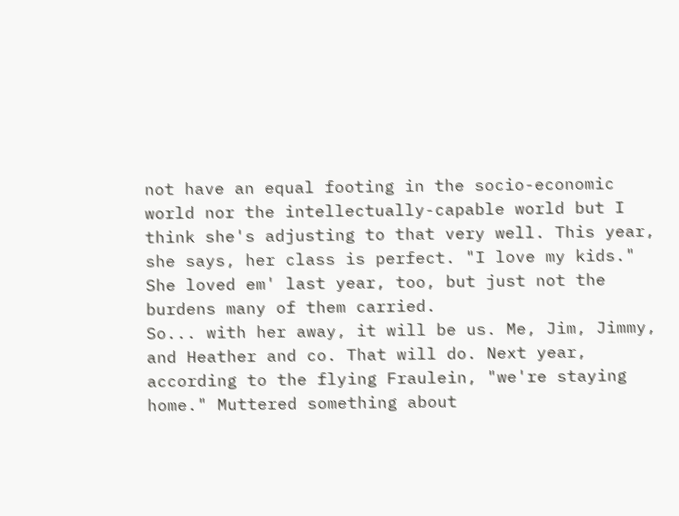not have an equal footing in the socio-economic world nor the intellectually-capable world but I think she's adjusting to that very well. This year, she says, her class is perfect. "I love my kids." She loved em' last year, too, but just not the burdens many of them carried.
So... with her away, it will be us. Me, Jim, Jimmy, and Heather and co. That will do. Next year, according to the flying Fraulein, "we're staying home." Muttered something about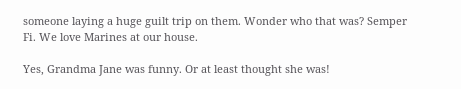someone laying a huge guilt trip on them. Wonder who that was? Semper Fi. We love Marines at our house.

Yes, Grandma Jane was funny. Or at least thought she was!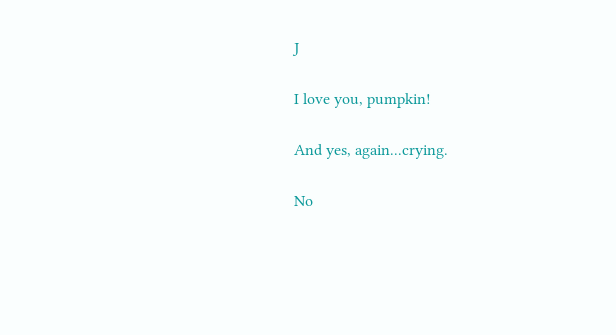J

I love you, pumpkin!

And yes, again...crying.

No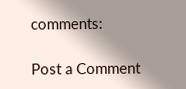comments:

Post a Comment